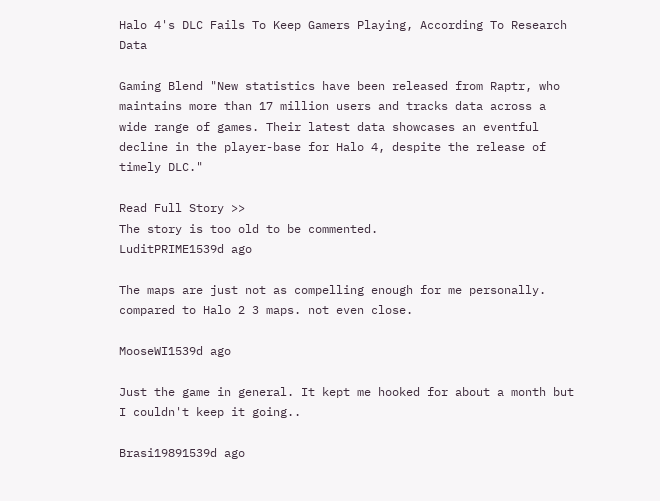Halo 4's DLC Fails To Keep Gamers Playing, According To Research Data

Gaming Blend "New statistics have been released from Raptr, who maintains more than 17 million users and tracks data across a wide range of games. Their latest data showcases an eventful decline in the player-base for Halo 4, despite the release of timely DLC."

Read Full Story >>
The story is too old to be commented.
LuditPRIME1539d ago

The maps are just not as compelling enough for me personally. compared to Halo 2 3 maps. not even close.

MooseWI1539d ago

Just the game in general. It kept me hooked for about a month but I couldn't keep it going..

Brasi19891539d ago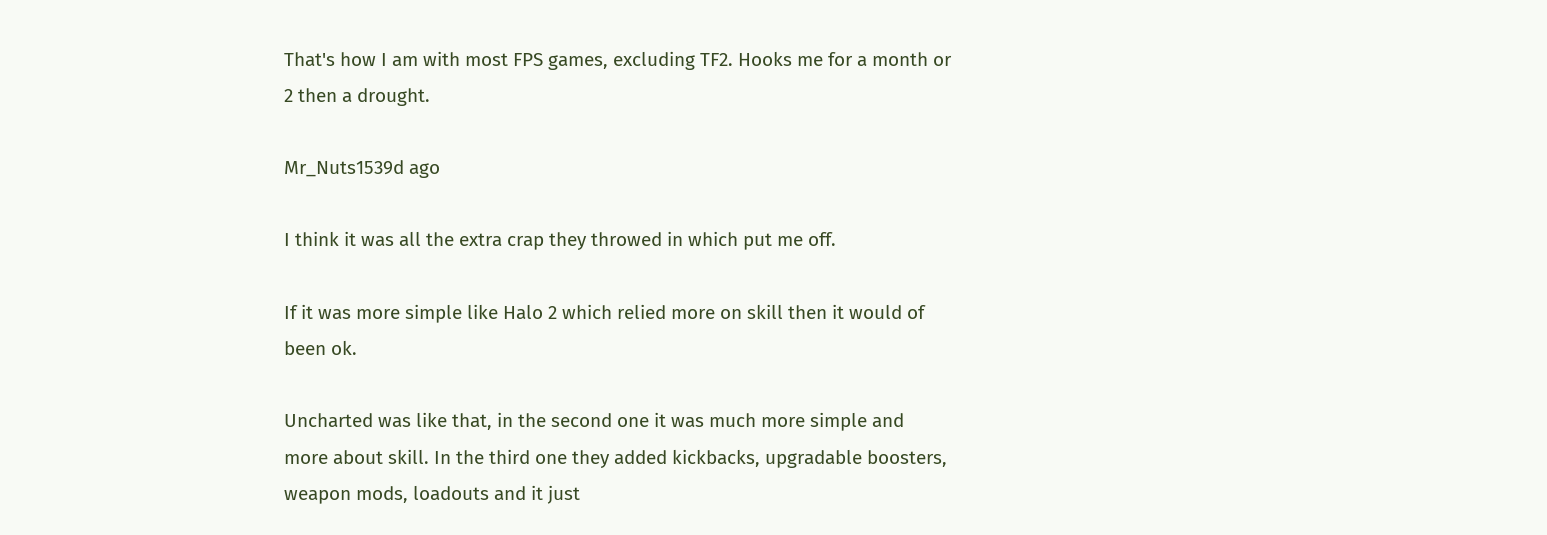That's how I am with most FPS games, excluding TF2. Hooks me for a month or 2 then a drought.

Mr_Nuts1539d ago

I think it was all the extra crap they throwed in which put me off.

If it was more simple like Halo 2 which relied more on skill then it would of been ok.

Uncharted was like that, in the second one it was much more simple and more about skill. In the third one they added kickbacks, upgradable boosters, weapon mods, loadouts and it just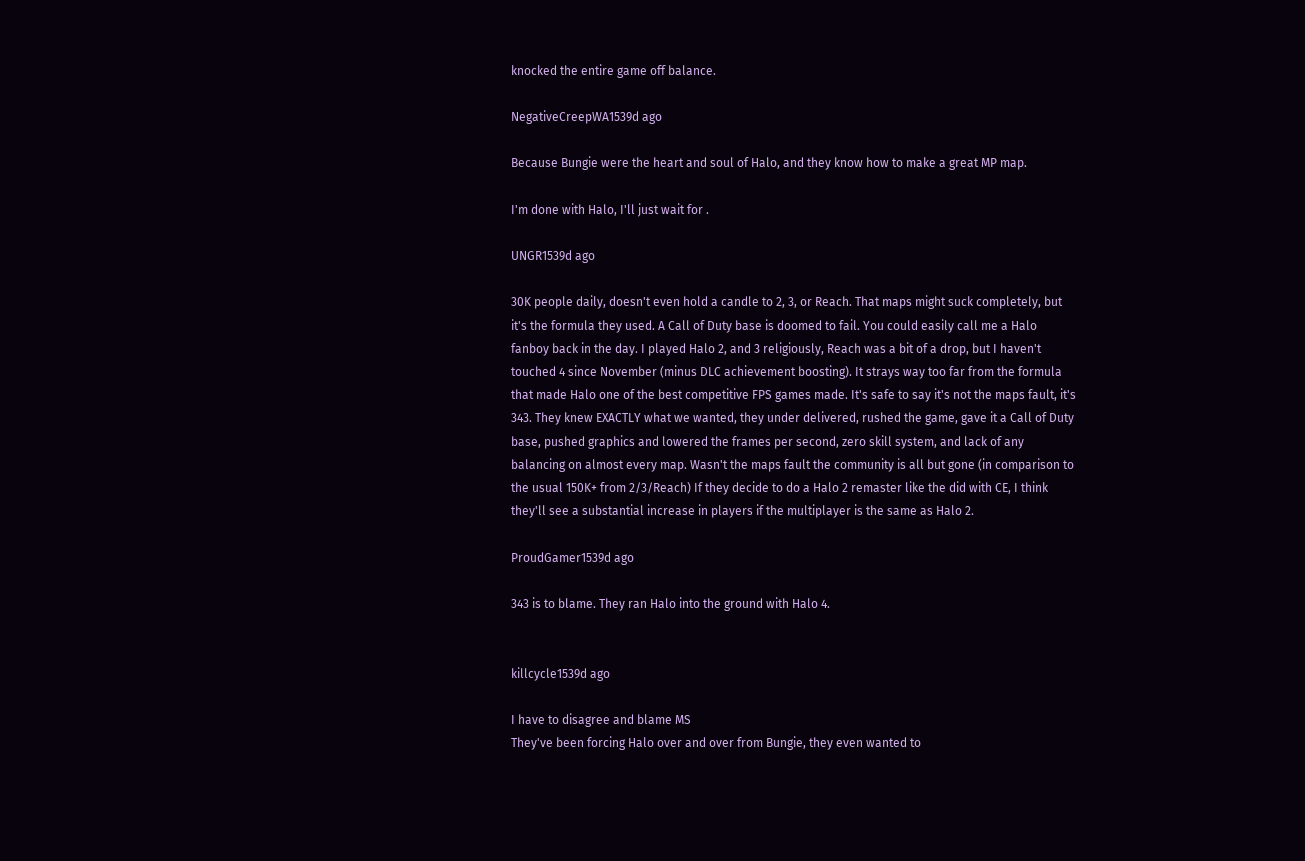knocked the entire game off balance.

NegativeCreepWA1539d ago

Because Bungie were the heart and soul of Halo, and they know how to make a great MP map.

I'm done with Halo, I'll just wait for .

UNGR1539d ago

30K people daily, doesn't even hold a candle to 2, 3, or Reach. That maps might suck completely, but it's the formula they used. A Call of Duty base is doomed to fail. You could easily call me a Halo fanboy back in the day. I played Halo 2, and 3 religiously, Reach was a bit of a drop, but I haven't touched 4 since November (minus DLC achievement boosting). It strays way too far from the formula that made Halo one of the best competitive FPS games made. It's safe to say it's not the maps fault, it's 343. They knew EXACTLY what we wanted, they under delivered, rushed the game, gave it a Call of Duty base, pushed graphics and lowered the frames per second, zero skill system, and lack of any balancing on almost every map. Wasn't the maps fault the community is all but gone (in comparison to the usual 150K+ from 2/3/Reach) If they decide to do a Halo 2 remaster like the did with CE, I think they'll see a substantial increase in players if the multiplayer is the same as Halo 2.

ProudGamer1539d ago

343 is to blame. They ran Halo into the ground with Halo 4.


killcycle1539d ago

I have to disagree and blame MS
They've been forcing Halo over and over from Bungie, they even wanted to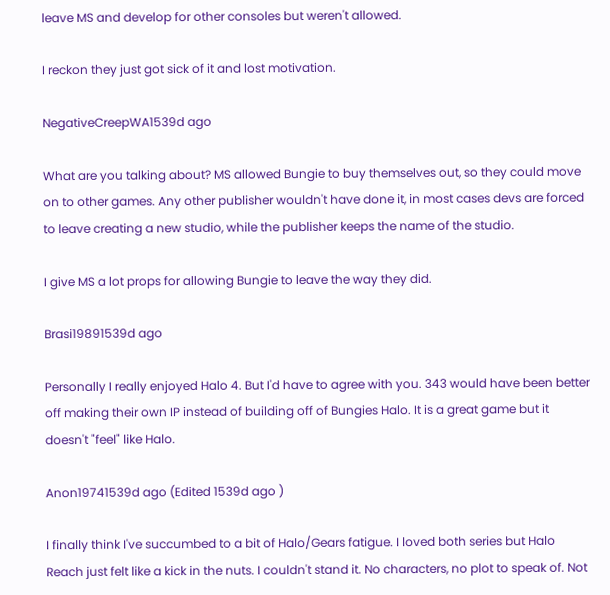leave MS and develop for other consoles but weren't allowed.

I reckon they just got sick of it and lost motivation.

NegativeCreepWA1539d ago

What are you talking about? MS allowed Bungie to buy themselves out, so they could move on to other games. Any other publisher wouldn't have done it, in most cases devs are forced to leave creating a new studio, while the publisher keeps the name of the studio.

I give MS a lot props for allowing Bungie to leave the way they did.

Brasi19891539d ago

Personally I really enjoyed Halo 4. But I'd have to agree with you. 343 would have been better off making their own IP instead of building off of Bungies Halo. It is a great game but it doesn't "feel" like Halo.

Anon19741539d ago (Edited 1539d ago )

I finally think I've succumbed to a bit of Halo/Gears fatigue. I loved both series but Halo Reach just felt like a kick in the nuts. I couldn't stand it. No characters, no plot to speak of. Not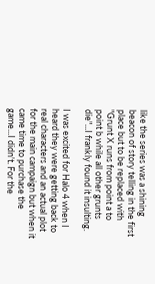like the series was a shining beacon of story telling in the first place but to be replaced with "Grunt X runs from point a to point b while all other grunts die"...I frankly found it insulting.

I was excited for Halo 4 when I heard they were getting back to real characters and an actual plot for the main campaign but when it came time to purchase the game...I didn't. For the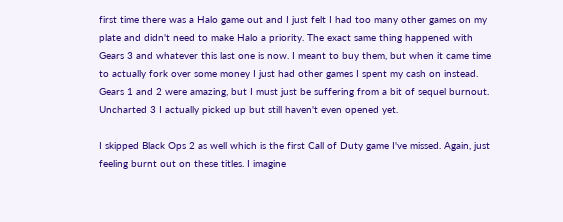first time there was a Halo game out and I just felt I had too many other games on my plate and didn't need to make Halo a priority. The exact same thing happened with Gears 3 and whatever this last one is now. I meant to buy them, but when it came time to actually fork over some money I just had other games I spent my cash on instead. Gears 1 and 2 were amazing, but I must just be suffering from a bit of sequel burnout. Uncharted 3 I actually picked up but still haven't even opened yet.

I skipped Black Ops 2 as well which is the first Call of Duty game I've missed. Again, just feeling burnt out on these titles. I imagine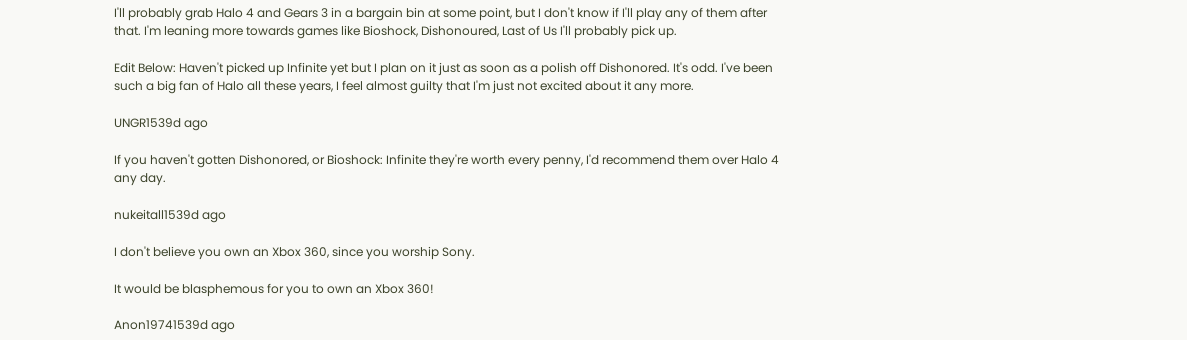I'll probably grab Halo 4 and Gears 3 in a bargain bin at some point, but I don't know if I'll play any of them after that. I'm leaning more towards games like Bioshock, Dishonoured, Last of Us I'll probably pick up.

Edit Below: Haven't picked up Infinite yet but I plan on it just as soon as a polish off Dishonored. It's odd. I've been such a big fan of Halo all these years, I feel almost guilty that I'm just not excited about it any more.

UNGR1539d ago

If you haven't gotten Dishonored, or Bioshock: Infinite they're worth every penny, I'd recommend them over Halo 4 any day.

nukeitall1539d ago

I don't believe you own an Xbox 360, since you worship Sony.

It would be blasphemous for you to own an Xbox 360!

Anon19741539d ago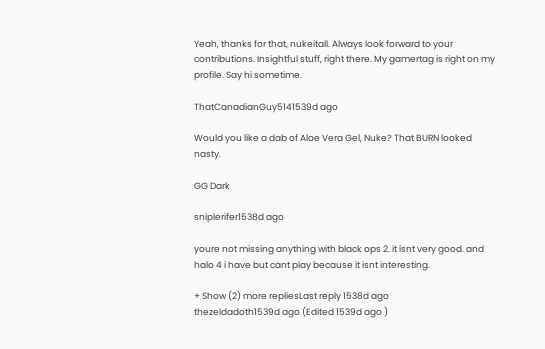Yeah, thanks for that, nukeitall. Always look forward to your contributions. Insightful stuff, right there. My gamertag is right on my profile. Say hi sometime.

ThatCanadianGuy5141539d ago

Would you like a dab of Aloe Vera Gel, Nuke? That BURN looked nasty.

GG Dark

sniplerifer1538d ago

youre not missing anything with black ops 2. it isnt very good. and halo 4 i have but cant play because it isnt interesting.

+ Show (2) more repliesLast reply 1538d ago
thezeldadoth1539d ago (Edited 1539d ago )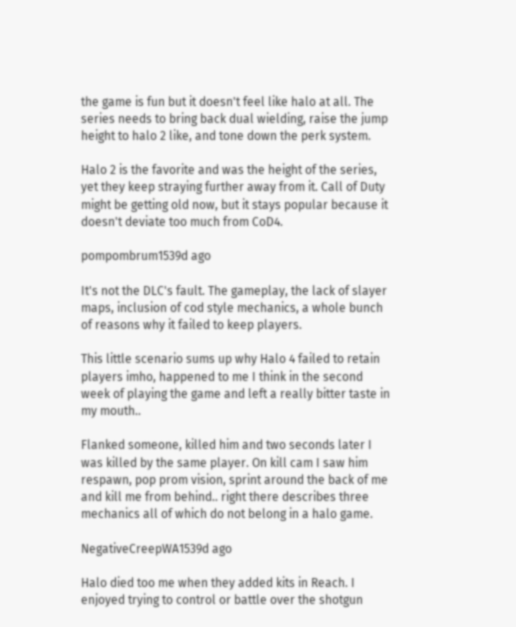the game is fun but it doesn't feel like halo at all. The series needs to bring back dual wielding, raise the jump height to halo 2 like, and tone down the perk system.

Halo 2 is the favorite and was the height of the series, yet they keep straying further away from it. Call of Duty might be getting old now, but it stays popular because it doesn't deviate too much from CoD4.

pompombrum1539d ago

It's not the DLC's fault. The gameplay, the lack of slayer maps, inclusion of cod style mechanics, a whole bunch of reasons why it failed to keep players.

This little scenario sums up why Halo 4 failed to retain players imho, happened to me I think in the second week of playing the game and left a really bitter taste in my mouth..

Flanked someone, killed him and two seconds later I was killed by the same player. On kill cam I saw him respawn, pop prom vision, sprint around the back of me and kill me from behind.. right there describes three mechanics all of which do not belong in a halo game.

NegativeCreepWA1539d ago

Halo died too me when they added kits in Reach. I enjoyed trying to control or battle over the shotgun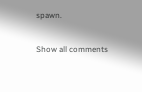spawn.

Show all comments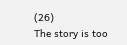(26)
The story is too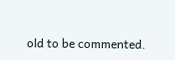old to be commented.